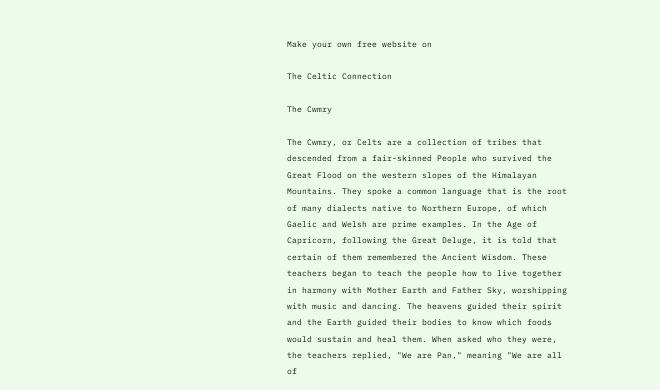Make your own free website on

The Celtic Connection

The Cwmry

The Cwmry, or Celts are a collection of tribes that descended from a fair-skinned People who survived the Great Flood on the western slopes of the Himalayan Mountains. They spoke a common language that is the root of many dialects native to Northern Europe, of which Gaelic and Welsh are prime examples. In the Age of Capricorn, following the Great Deluge, it is told that certain of them remembered the Ancient Wisdom. These teachers began to teach the people how to live together in harmony with Mother Earth and Father Sky, worshipping with music and dancing. The heavens guided their spirit and the Earth guided their bodies to know which foods would sustain and heal them. When asked who they were, the teachers replied, "We are Pan," meaning "We are all of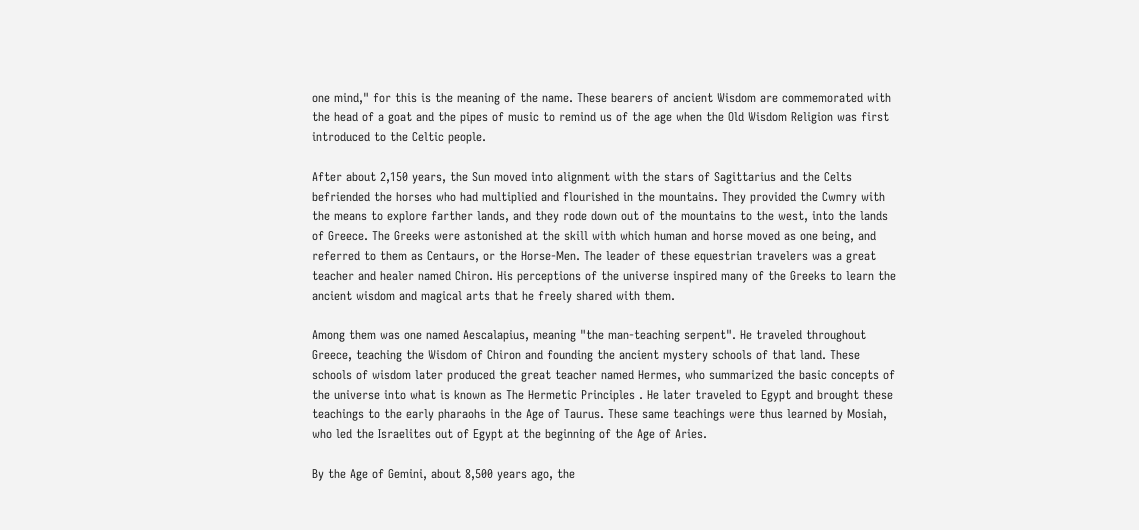one mind," for this is the meaning of the name. These bearers of ancient Wisdom are commemorated with the head of a goat and the pipes of music to remind us of the age when the Old Wisdom Religion was first introduced to the Celtic people.

After about 2,150 years, the Sun moved into alignment with the stars of Sagittarius and the Celts befriended the horses who had multiplied and flourished in the mountains. They provided the Cwmry with the means to explore farther lands, and they rode down out of the mountains to the west, into the lands of Greece. The Greeks were astonished at the skill with which human and horse moved as one being, and referred to them as Centaurs, or the Horse-Men. The leader of these equestrian travelers was a great teacher and healer named Chiron. His perceptions of the universe inspired many of the Greeks to learn the ancient wisdom and magical arts that he freely shared with them.

Among them was one named Aescalapius, meaning "the man-teaching serpent". He traveled throughout Greece, teaching the Wisdom of Chiron and founding the ancient mystery schools of that land. These schools of wisdom later produced the great teacher named Hermes, who summarized the basic concepts of the universe into what is known as The Hermetic Principles . He later traveled to Egypt and brought these teachings to the early pharaohs in the Age of Taurus. These same teachings were thus learned by Mosiah, who led the Israelites out of Egypt at the beginning of the Age of Aries.

By the Age of Gemini, about 8,500 years ago, the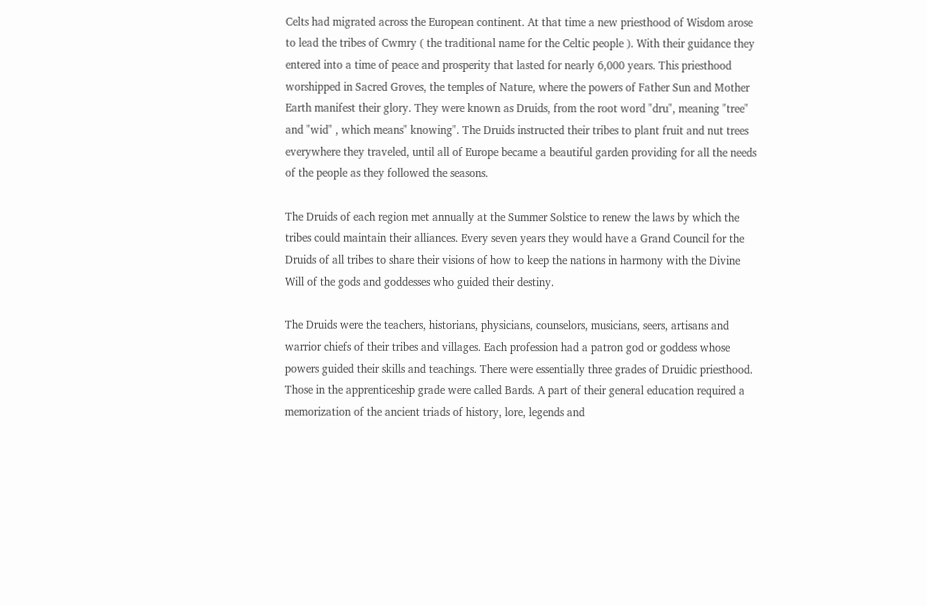Celts had migrated across the European continent. At that time a new priesthood of Wisdom arose to lead the tribes of Cwmry ( the traditional name for the Celtic people ). With their guidance they entered into a time of peace and prosperity that lasted for nearly 6,000 years. This priesthood worshipped in Sacred Groves, the temples of Nature, where the powers of Father Sun and Mother Earth manifest their glory. They were known as Druids, from the root word "dru", meaning "tree" and "wid" , which means" knowing". The Druids instructed their tribes to plant fruit and nut trees everywhere they traveled, until all of Europe became a beautiful garden providing for all the needs of the people as they followed the seasons.

The Druids of each region met annually at the Summer Solstice to renew the laws by which the tribes could maintain their alliances. Every seven years they would have a Grand Council for the Druids of all tribes to share their visions of how to keep the nations in harmony with the Divine Will of the gods and goddesses who guided their destiny.

The Druids were the teachers, historians, physicians, counselors, musicians, seers, artisans and warrior chiefs of their tribes and villages. Each profession had a patron god or goddess whose powers guided their skills and teachings. There were essentially three grades of Druidic priesthood. Those in the apprenticeship grade were called Bards. A part of their general education required a memorization of the ancient triads of history, lore, legends and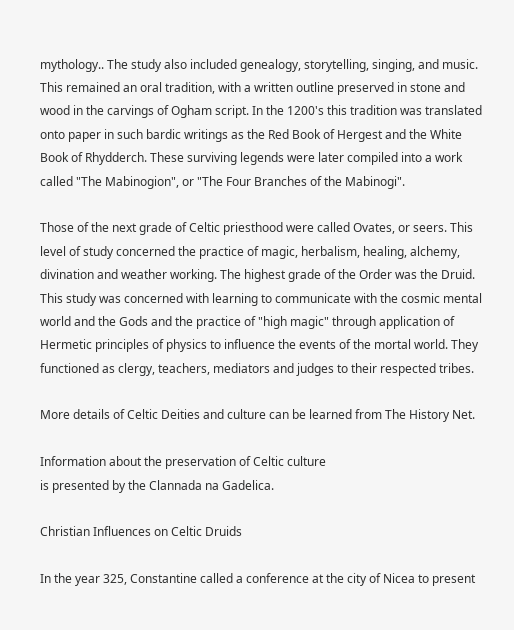mythology.. The study also included genealogy, storytelling, singing, and music. This remained an oral tradition, with a written outline preserved in stone and wood in the carvings of Ogham script. In the 1200's this tradition was translated onto paper in such bardic writings as the Red Book of Hergest and the White Book of Rhydderch. These surviving legends were later compiled into a work called "The Mabinogion", or "The Four Branches of the Mabinogi".

Those of the next grade of Celtic priesthood were called Ovates, or seers. This level of study concerned the practice of magic, herbalism, healing, alchemy, divination and weather working. The highest grade of the Order was the Druid. This study was concerned with learning to communicate with the cosmic mental world and the Gods and the practice of "high magic" through application of Hermetic principles of physics to influence the events of the mortal world. They functioned as clergy, teachers, mediators and judges to their respected tribes.

More details of Celtic Deities and culture can be learned from The History Net.

Information about the preservation of Celtic culture
is presented by the Clannada na Gadelica.

Christian Influences on Celtic Druids

In the year 325, Constantine called a conference at the city of Nicea to present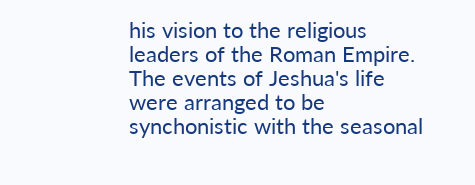his vision to the religious leaders of the Roman Empire. The events of Jeshua's life were arranged to be synchonistic with the seasonal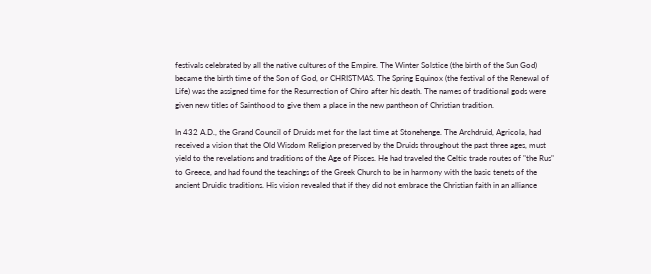festivals celebrated by all the native cultures of the Empire. The Winter Solstice (the birth of the Sun God) became the birth time of the Son of God, or CHRISTMAS. The Spring Equinox (the festival of the Renewal of Life) was the assigned time for the Resurrection of Chiro after his death. The names of traditional gods were given new titles of Sainthood to give them a place in the new pantheon of Christian tradition.

In 432 A.D., the Grand Council of Druids met for the last time at Stonehenge. The Archdruid, Agricola, had received a vision that the Old Wisdom Religion preserved by the Druids throughout the past three ages, must yield to the revelations and traditions of the Age of Pisces. He had traveled the Celtic trade routes of "the Rus" to Greece, and had found the teachings of the Greek Church to be in harmony with the basic tenets of the ancient Druidic traditions. His vision revealed that if they did not embrace the Christian faith in an alliance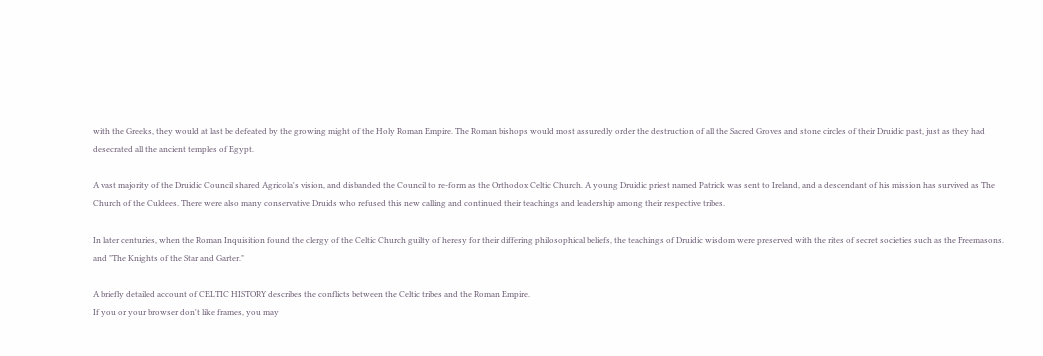with the Greeks, they would at last be defeated by the growing might of the Holy Roman Empire. The Roman bishops would most assuredly order the destruction of all the Sacred Groves and stone circles of their Druidic past, just as they had desecrated all the ancient temples of Egypt.

A vast majority of the Druidic Council shared Agricola's vision, and disbanded the Council to re-form as the Orthodox Celtic Church. A young Druidic priest named Patrick was sent to Ireland, and a descendant of his mission has survived as The Church of the Culdees. There were also many conservative Druids who refused this new calling and continued their teachings and leadership among their respective tribes.

In later centuries, when the Roman Inquisition found the clergy of the Celtic Church guilty of heresy for their differing philosophical beliefs, the teachings of Druidic wisdom were preserved with the rites of secret societies such as the Freemasons. and "The Knights of the Star and Garter."

A briefly detailed account of CELTIC HISTORY describes the conflicts between the Celtic tribes and the Roman Empire.
If you or your browser don't like frames, you may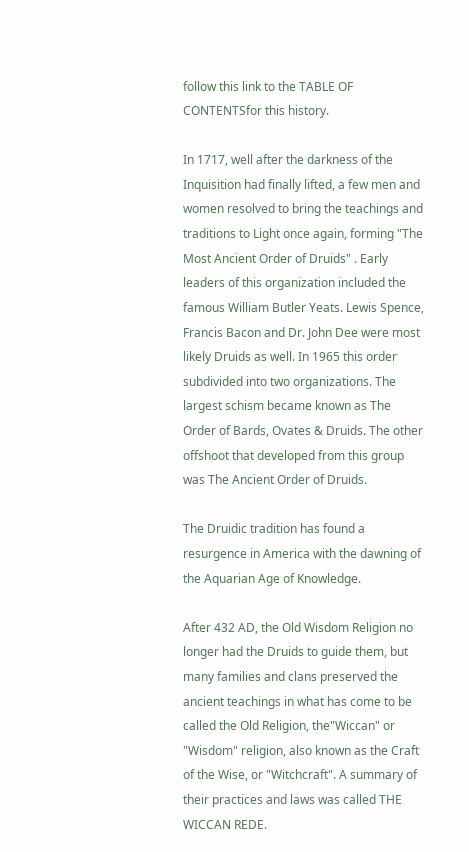follow this link to the TABLE OF CONTENTSfor this history.

In 1717, well after the darkness of the Inquisition had finally lifted, a few men and women resolved to bring the teachings and traditions to Light once again, forming "The Most Ancient Order of Druids" . Early leaders of this organization included the famous William Butler Yeats. Lewis Spence, Francis Bacon and Dr. John Dee were most likely Druids as well. In 1965 this order subdivided into two organizations. The largest schism became known as The Order of Bards, Ovates & Druids. The other offshoot that developed from this group was The Ancient Order of Druids.

The Druidic tradition has found a resurgence in America with the dawning of the Aquarian Age of Knowledge.

After 432 AD, the Old Wisdom Religion no longer had the Druids to guide them, but many families and clans preserved the ancient teachings in what has come to be called the Old Religion, the"Wiccan" or "Wisdom" religion, also known as the Craft of the Wise, or "Witchcraft". A summary of their practices and laws was called THE WICCAN REDE.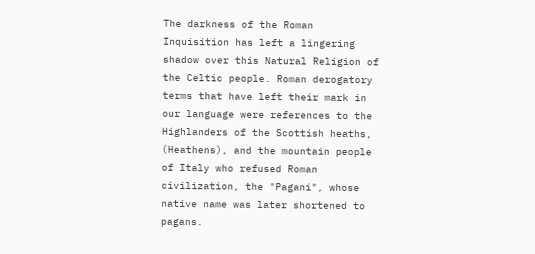The darkness of the Roman Inquisition has left a lingering shadow over this Natural Religion of the Celtic people. Roman derogatory terms that have left their mark in our language were references to the Highlanders of the Scottish heaths, (Heathens), and the mountain people of Italy who refused Roman civilization, the "Pagani", whose native name was later shortened to pagans.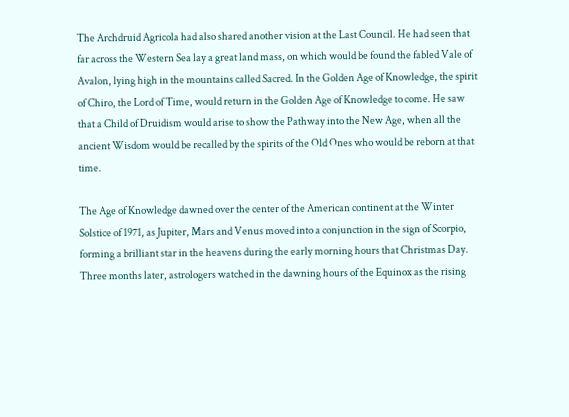The Archdruid Agricola had also shared another vision at the Last Council. He had seen that far across the Western Sea lay a great land mass, on which would be found the fabled Vale of Avalon, lying high in the mountains called Sacred. In the Golden Age of Knowledge, the spirit of Chiro, the Lord of Time, would return in the Golden Age of Knowledge to come. He saw that a Child of Druidism would arise to show the Pathway into the New Age, when all the ancient Wisdom would be recalled by the spirits of the Old Ones who would be reborn at that time.

The Age of Knowledge dawned over the center of the American continent at the Winter Solstice of 1971, as Jupiter, Mars and Venus moved into a conjunction in the sign of Scorpio, forming a brilliant star in the heavens during the early morning hours that Christmas Day. Three months later, astrologers watched in the dawning hours of the Equinox as the rising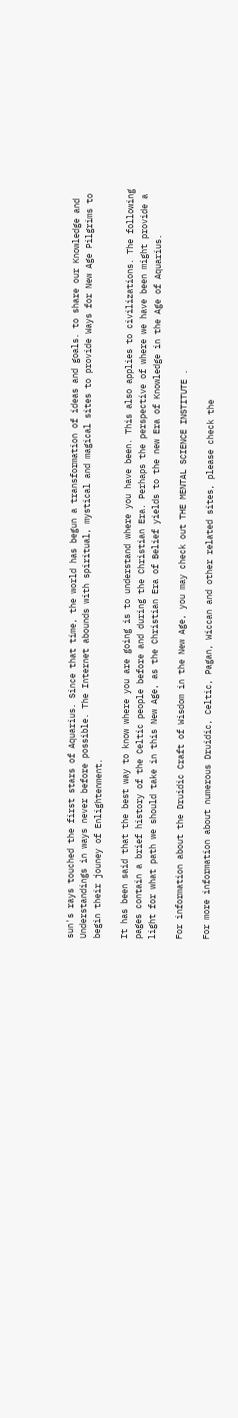sun's rays touched the first stars of Aquarius. Since that time, the world has begun a transformation of ideas and goals. to share our Knowledge and Understandings in ways never before possible. The Internet abounds with spiritual, mystical and magical sites to provide Ways for New Age Pilgrims to begin their jouney of Enlightenment.

It has been said that the best way to know where you are going is to understand where you have been. This also applies to civilizations. The following pages contain a brief history of the Celtic people before and during the Christian Era. Perhaps the perspective of where we have been might provide a light for what path we should take in this New Age, as the Christian Era of Belief yields to the new Era of Knowledge in the Age of Aquarius.

For information about the Druidic Craft of Wisdom in the New Age, you may check out THE MENTAL SCIENCE INSTITUTE .

For more information about numerous Druidic, Celtic, Pagan, Wiccan and other related sites, please check the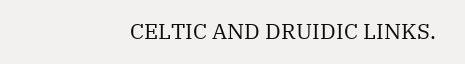CELTIC AND DRUIDIC LINKS.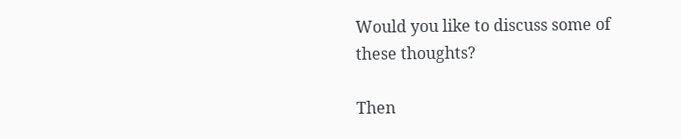Would you like to discuss some of these thoughts?

Then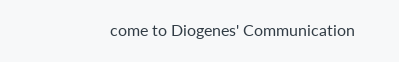come to Diogenes' Communication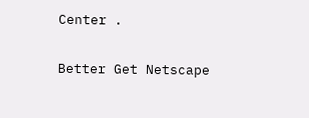Center .

Better Get Netscape